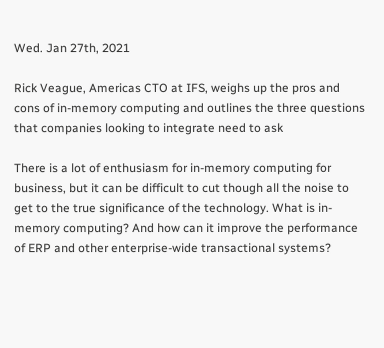Wed. Jan 27th, 2021

Rick Veague, Americas CTO at IFS, weighs up the pros and cons of in-memory computing and outlines the three questions that companies looking to integrate need to ask

There is a lot of enthusiasm for in-memory computing for business, but it can be difficult to cut though all the noise to get to the true significance of the technology. What is in-memory computing? And how can it improve the performance of ERP and other enterprise-wide transactional systems?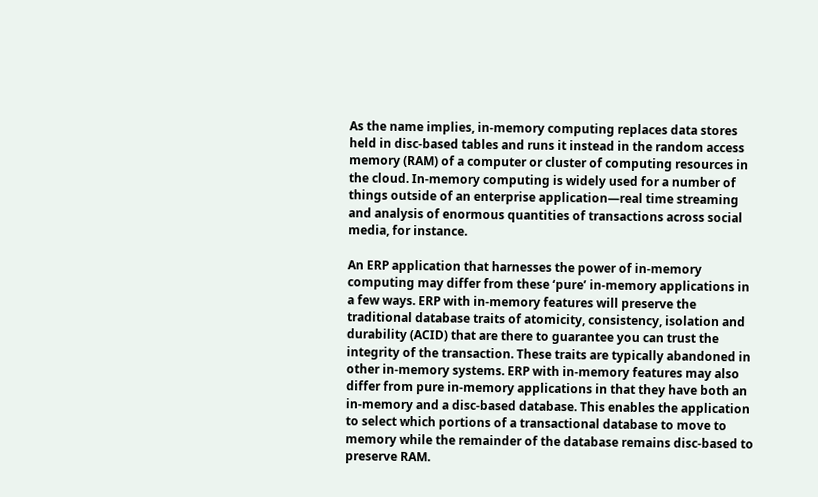As the name implies, in-memory computing replaces data stores held in disc-based tables and runs it instead in the random access memory (RAM) of a computer or cluster of computing resources in the cloud. In-memory computing is widely used for a number of things outside of an enterprise application—real time streaming and analysis of enormous quantities of transactions across social media, for instance.

An ERP application that harnesses the power of in-memory computing may differ from these ‘pure’ in-memory applications in a few ways. ERP with in-memory features will preserve the traditional database traits of atomicity, consistency, isolation and durability (ACID) that are there to guarantee you can trust the integrity of the transaction. These traits are typically abandoned in other in-memory systems. ERP with in-memory features may also differ from pure in-memory applications in that they have both an in-memory and a disc-based database. This enables the application to select which portions of a transactional database to move to memory while the remainder of the database remains disc-based to preserve RAM.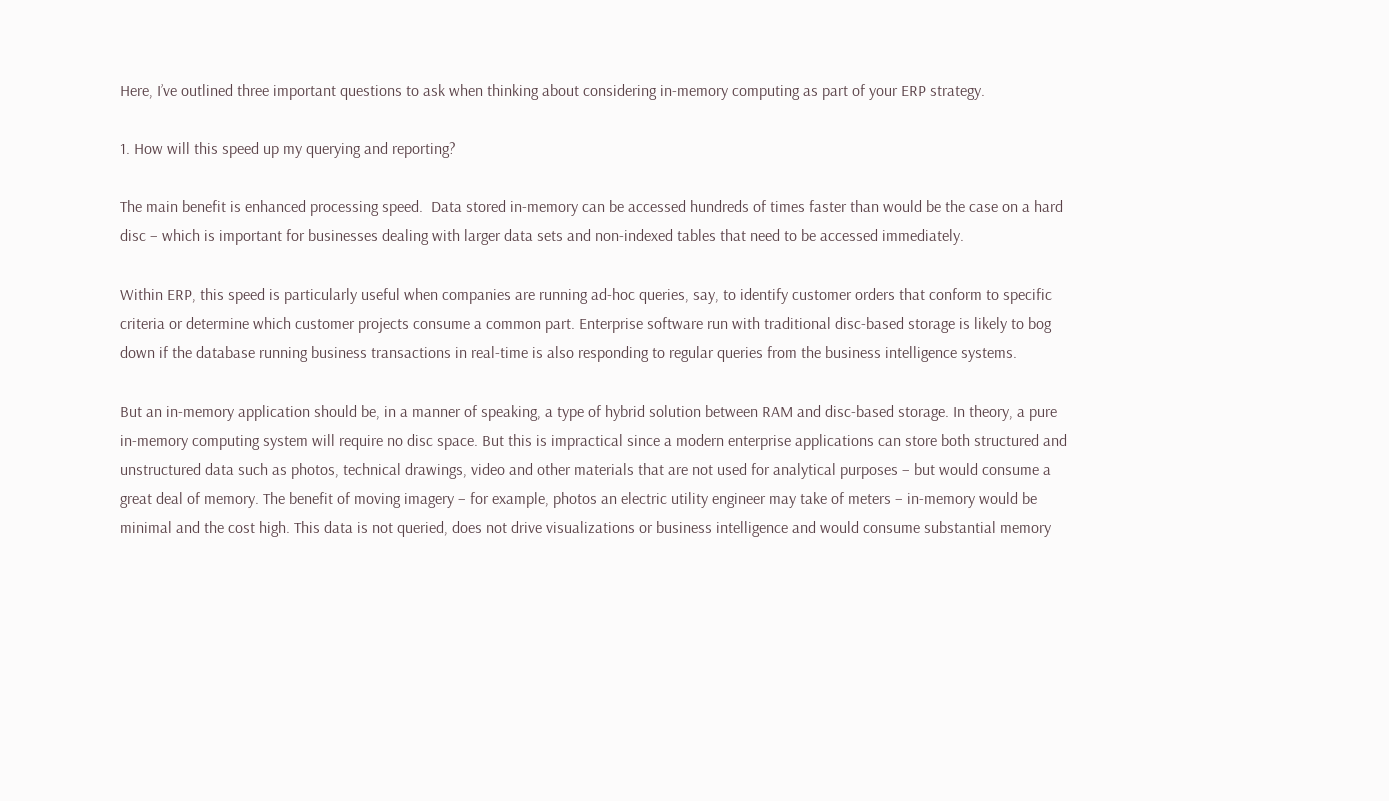Here, I’ve outlined three important questions to ask when thinking about considering in-memory computing as part of your ERP strategy.

1. How will this speed up my querying and reporting?

The main benefit is enhanced processing speed.  Data stored in-memory can be accessed hundreds of times faster than would be the case on a hard disc – which is important for businesses dealing with larger data sets and non-indexed tables that need to be accessed immediately.

Within ERP, this speed is particularly useful when companies are running ad-hoc queries, say, to identify customer orders that conform to specific criteria or determine which customer projects consume a common part. Enterprise software run with traditional disc-based storage is likely to bog down if the database running business transactions in real-time is also responding to regular queries from the business intelligence systems.

But an in-memory application should be, in a manner of speaking, a type of hybrid solution between RAM and disc-based storage. In theory, a pure in-memory computing system will require no disc space. But this is impractical since a modern enterprise applications can store both structured and unstructured data such as photos, technical drawings, video and other materials that are not used for analytical purposes – but would consume a great deal of memory. The benefit of moving imagery – for example, photos an electric utility engineer may take of meters – in-memory would be minimal and the cost high. This data is not queried, does not drive visualizations or business intelligence and would consume substantial memory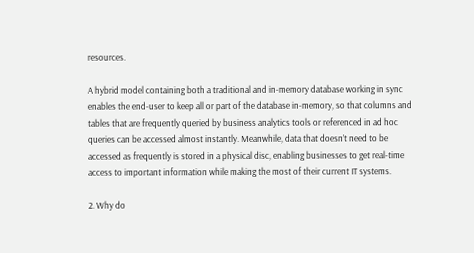resources.

A hybrid model containing both a traditional and in-memory database working in sync enables the end-user to keep all or part of the database in-memory, so that columns and tables that are frequently queried by business analytics tools or referenced in ad hoc queries can be accessed almost instantly. Meanwhile, data that doesn’t need to be accessed as frequently is stored in a physical disc, enabling businesses to get real-time access to important information while making the most of their current IT systems.

2. Why do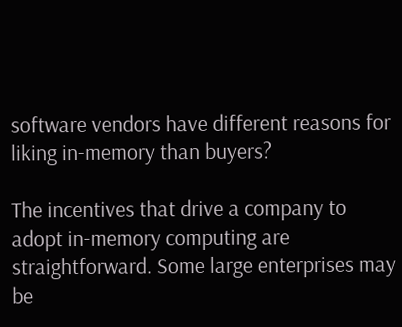software vendors have different reasons for liking in-memory than buyers?

The incentives that drive a company to adopt in-memory computing are straightforward. Some large enterprises may be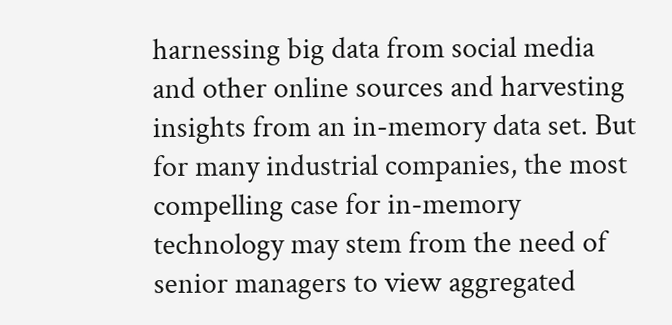harnessing big data from social media and other online sources and harvesting insights from an in-memory data set. But for many industrial companies, the most compelling case for in-memory technology may stem from the need of senior managers to view aggregated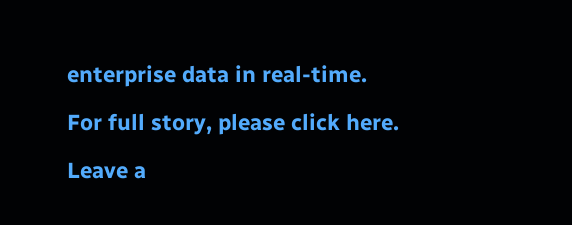enterprise data in real-time.

For full story, please click here.

Leave a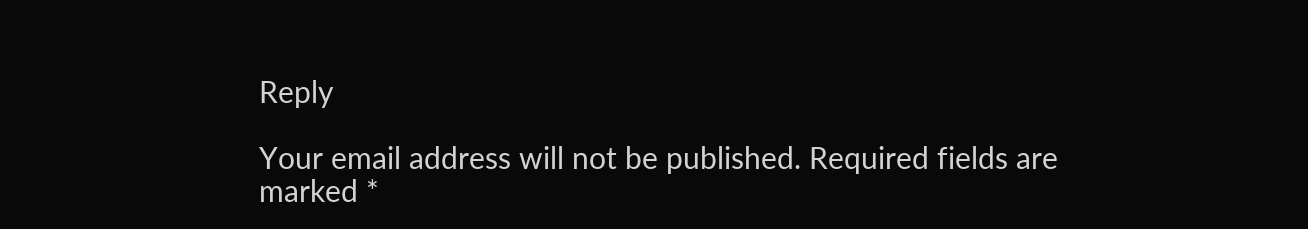Reply

Your email address will not be published. Required fields are marked *